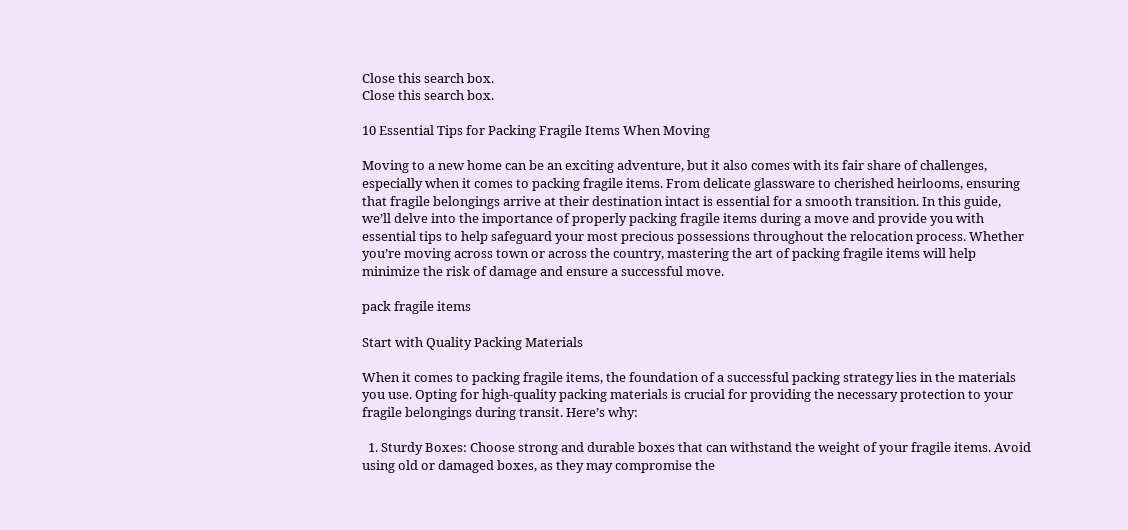Close this search box.
Close this search box.

10 Essential Tips for Packing Fragile Items When Moving

Moving to a new home can be an exciting adventure, but it also comes with its fair share of challenges, especially when it comes to packing fragile items. From delicate glassware to cherished heirlooms, ensuring that fragile belongings arrive at their destination intact is essential for a smooth transition. In this guide, we’ll delve into the importance of properly packing fragile items during a move and provide you with essential tips to help safeguard your most precious possessions throughout the relocation process. Whether you’re moving across town or across the country, mastering the art of packing fragile items will help minimize the risk of damage and ensure a successful move.

pack fragile items

Start with Quality Packing Materials

When it comes to packing fragile items, the foundation of a successful packing strategy lies in the materials you use. Opting for high-quality packing materials is crucial for providing the necessary protection to your fragile belongings during transit. Here’s why:

  1. Sturdy Boxes: Choose strong and durable boxes that can withstand the weight of your fragile items. Avoid using old or damaged boxes, as they may compromise the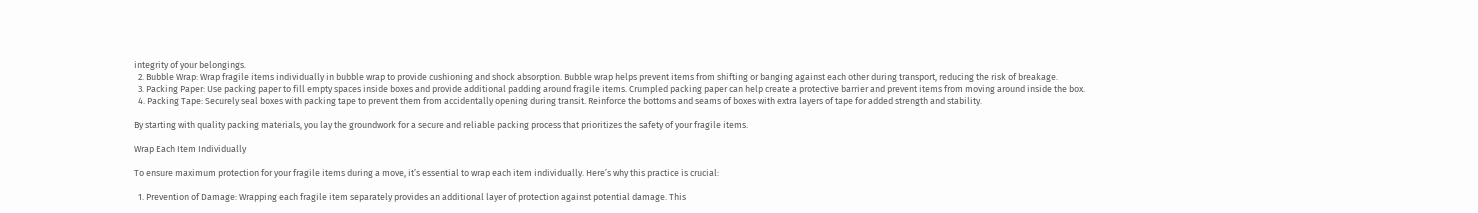integrity of your belongings.
  2. Bubble Wrap: Wrap fragile items individually in bubble wrap to provide cushioning and shock absorption. Bubble wrap helps prevent items from shifting or banging against each other during transport, reducing the risk of breakage.
  3. Packing Paper: Use packing paper to fill empty spaces inside boxes and provide additional padding around fragile items. Crumpled packing paper can help create a protective barrier and prevent items from moving around inside the box.
  4. Packing Tape: Securely seal boxes with packing tape to prevent them from accidentally opening during transit. Reinforce the bottoms and seams of boxes with extra layers of tape for added strength and stability.

By starting with quality packing materials, you lay the groundwork for a secure and reliable packing process that prioritizes the safety of your fragile items.

Wrap Each Item Individually

To ensure maximum protection for your fragile items during a move, it’s essential to wrap each item individually. Here’s why this practice is crucial:

  1. Prevention of Damage: Wrapping each fragile item separately provides an additional layer of protection against potential damage. This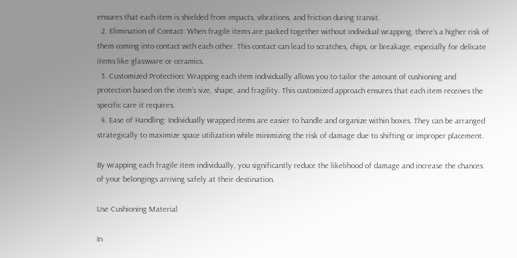ensures that each item is shielded from impacts, vibrations, and friction during transit.
  2. Elimination of Contact: When fragile items are packed together without individual wrapping, there’s a higher risk of them coming into contact with each other. This contact can lead to scratches, chips, or breakage, especially for delicate items like glassware or ceramics.
  3. Customized Protection: Wrapping each item individually allows you to tailor the amount of cushioning and protection based on the item’s size, shape, and fragility. This customized approach ensures that each item receives the specific care it requires.
  4. Ease of Handling: Individually wrapped items are easier to handle and organize within boxes. They can be arranged strategically to maximize space utilization while minimizing the risk of damage due to shifting or improper placement.

By wrapping each fragile item individually, you significantly reduce the likelihood of damage and increase the chances of your belongings arriving safely at their destination.

Use Cushioning Material

In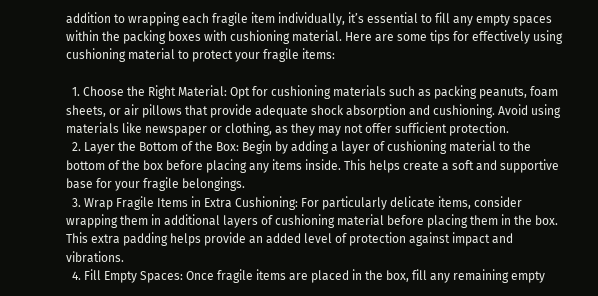addition to wrapping each fragile item individually, it’s essential to fill any empty spaces within the packing boxes with cushioning material. Here are some tips for effectively using cushioning material to protect your fragile items:

  1. Choose the Right Material: Opt for cushioning materials such as packing peanuts, foam sheets, or air pillows that provide adequate shock absorption and cushioning. Avoid using materials like newspaper or clothing, as they may not offer sufficient protection.
  2. Layer the Bottom of the Box: Begin by adding a layer of cushioning material to the bottom of the box before placing any items inside. This helps create a soft and supportive base for your fragile belongings.
  3. Wrap Fragile Items in Extra Cushioning: For particularly delicate items, consider wrapping them in additional layers of cushioning material before placing them in the box. This extra padding helps provide an added level of protection against impact and vibrations.
  4. Fill Empty Spaces: Once fragile items are placed in the box, fill any remaining empty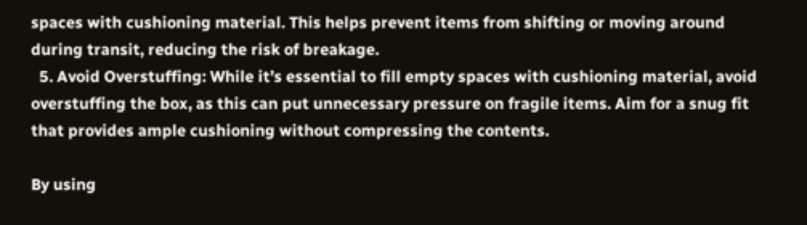spaces with cushioning material. This helps prevent items from shifting or moving around during transit, reducing the risk of breakage.
  5. Avoid Overstuffing: While it’s essential to fill empty spaces with cushioning material, avoid overstuffing the box, as this can put unnecessary pressure on fragile items. Aim for a snug fit that provides ample cushioning without compressing the contents.

By using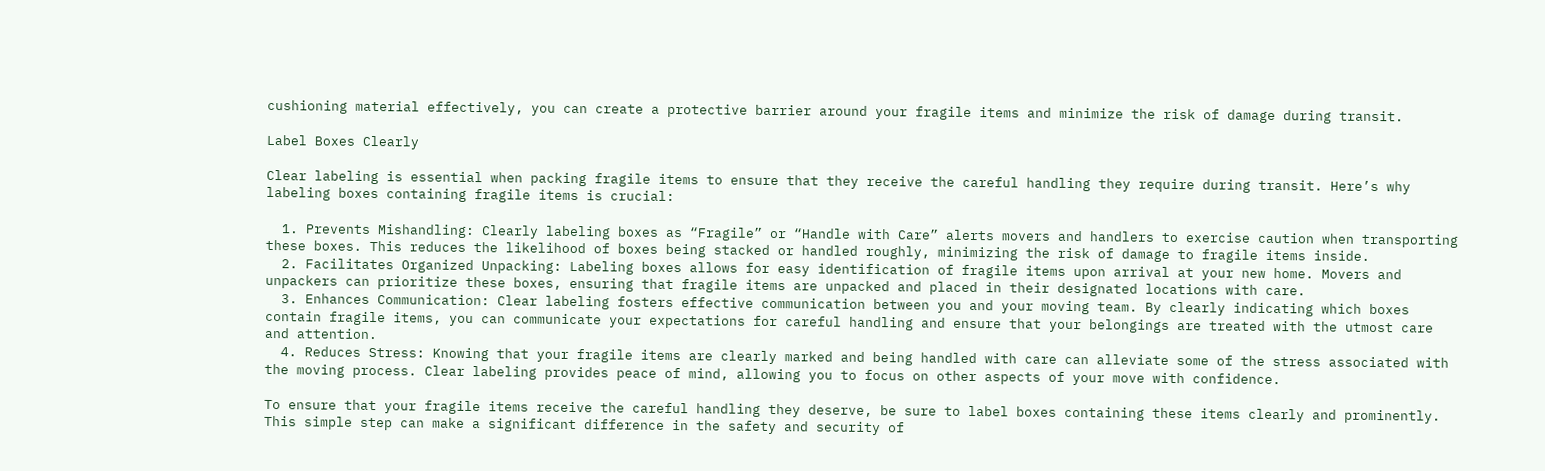cushioning material effectively, you can create a protective barrier around your fragile items and minimize the risk of damage during transit.

Label Boxes Clearly

Clear labeling is essential when packing fragile items to ensure that they receive the careful handling they require during transit. Here’s why labeling boxes containing fragile items is crucial:

  1. Prevents Mishandling: Clearly labeling boxes as “Fragile” or “Handle with Care” alerts movers and handlers to exercise caution when transporting these boxes. This reduces the likelihood of boxes being stacked or handled roughly, minimizing the risk of damage to fragile items inside.
  2. Facilitates Organized Unpacking: Labeling boxes allows for easy identification of fragile items upon arrival at your new home. Movers and unpackers can prioritize these boxes, ensuring that fragile items are unpacked and placed in their designated locations with care.
  3. Enhances Communication: Clear labeling fosters effective communication between you and your moving team. By clearly indicating which boxes contain fragile items, you can communicate your expectations for careful handling and ensure that your belongings are treated with the utmost care and attention.
  4. Reduces Stress: Knowing that your fragile items are clearly marked and being handled with care can alleviate some of the stress associated with the moving process. Clear labeling provides peace of mind, allowing you to focus on other aspects of your move with confidence.

To ensure that your fragile items receive the careful handling they deserve, be sure to label boxes containing these items clearly and prominently. This simple step can make a significant difference in the safety and security of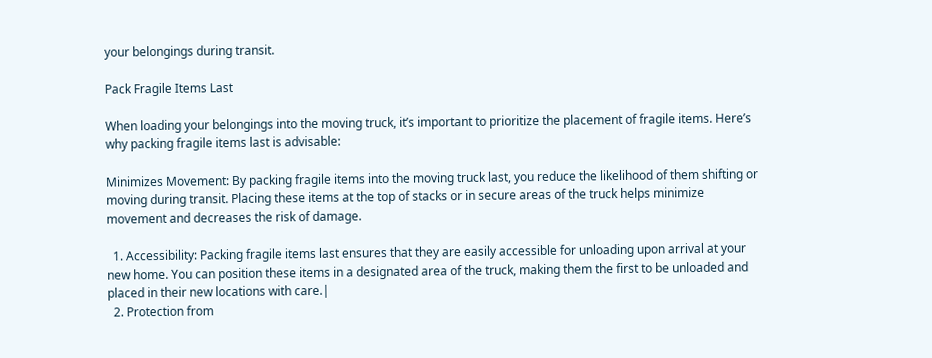your belongings during transit.

Pack Fragile Items Last

When loading your belongings into the moving truck, it’s important to prioritize the placement of fragile items. Here’s why packing fragile items last is advisable:

Minimizes Movement: By packing fragile items into the moving truck last, you reduce the likelihood of them shifting or moving during transit. Placing these items at the top of stacks or in secure areas of the truck helps minimize movement and decreases the risk of damage.

  1. Accessibility: Packing fragile items last ensures that they are easily accessible for unloading upon arrival at your new home. You can position these items in a designated area of the truck, making them the first to be unloaded and placed in their new locations with care.|
  2. Protection from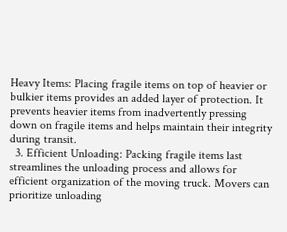Heavy Items: Placing fragile items on top of heavier or bulkier items provides an added layer of protection. It prevents heavier items from inadvertently pressing down on fragile items and helps maintain their integrity during transit.
  3. Efficient Unloading: Packing fragile items last streamlines the unloading process and allows for efficient organization of the moving truck. Movers can prioritize unloading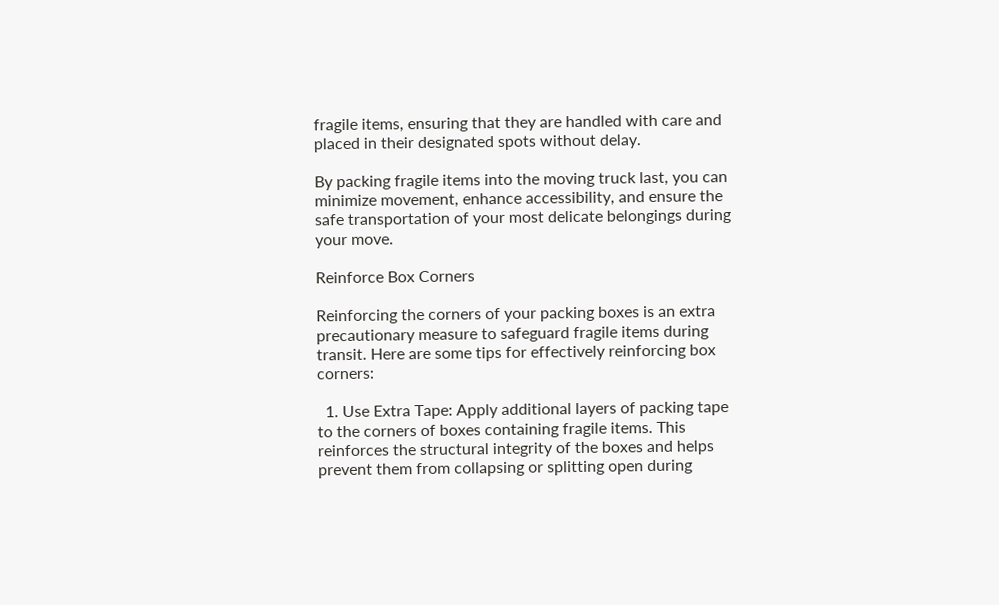fragile items, ensuring that they are handled with care and placed in their designated spots without delay.

By packing fragile items into the moving truck last, you can minimize movement, enhance accessibility, and ensure the safe transportation of your most delicate belongings during your move.

Reinforce Box Corners

Reinforcing the corners of your packing boxes is an extra precautionary measure to safeguard fragile items during transit. Here are some tips for effectively reinforcing box corners:

  1. Use Extra Tape: Apply additional layers of packing tape to the corners of boxes containing fragile items. This reinforces the structural integrity of the boxes and helps prevent them from collapsing or splitting open during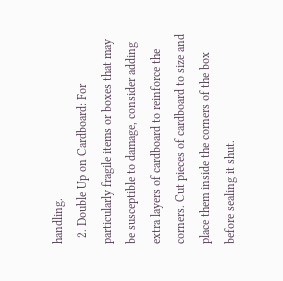handling.
  2. Double Up on Cardboard: For particularly fragile items or boxes that may be susceptible to damage, consider adding extra layers of cardboard to reinforce the corners. Cut pieces of cardboard to size and place them inside the corners of the box before sealing it shut.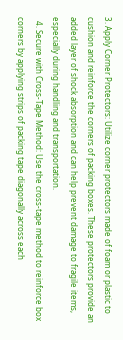3. Apply Corner Protectors: Utilize corner protectors made of foam or plastic to cushion and reinforce the corners of packing boxes. These protectors provide an added layer of shock absorption and can help prevent damage to fragile items, especially during handling and transportation.
  4. Secure with Cross-Tape Method: Use the cross-tape method to reinforce box corners by applying strips of packing tape diagonally across each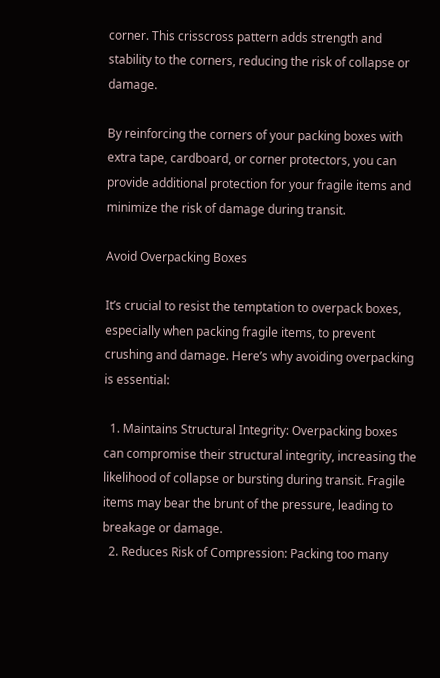corner. This crisscross pattern adds strength and stability to the corners, reducing the risk of collapse or damage.

By reinforcing the corners of your packing boxes with extra tape, cardboard, or corner protectors, you can provide additional protection for your fragile items and minimize the risk of damage during transit.

Avoid Overpacking Boxes

It’s crucial to resist the temptation to overpack boxes, especially when packing fragile items, to prevent crushing and damage. Here’s why avoiding overpacking is essential:

  1. Maintains Structural Integrity: Overpacking boxes can compromise their structural integrity, increasing the likelihood of collapse or bursting during transit. Fragile items may bear the brunt of the pressure, leading to breakage or damage.
  2. Reduces Risk of Compression: Packing too many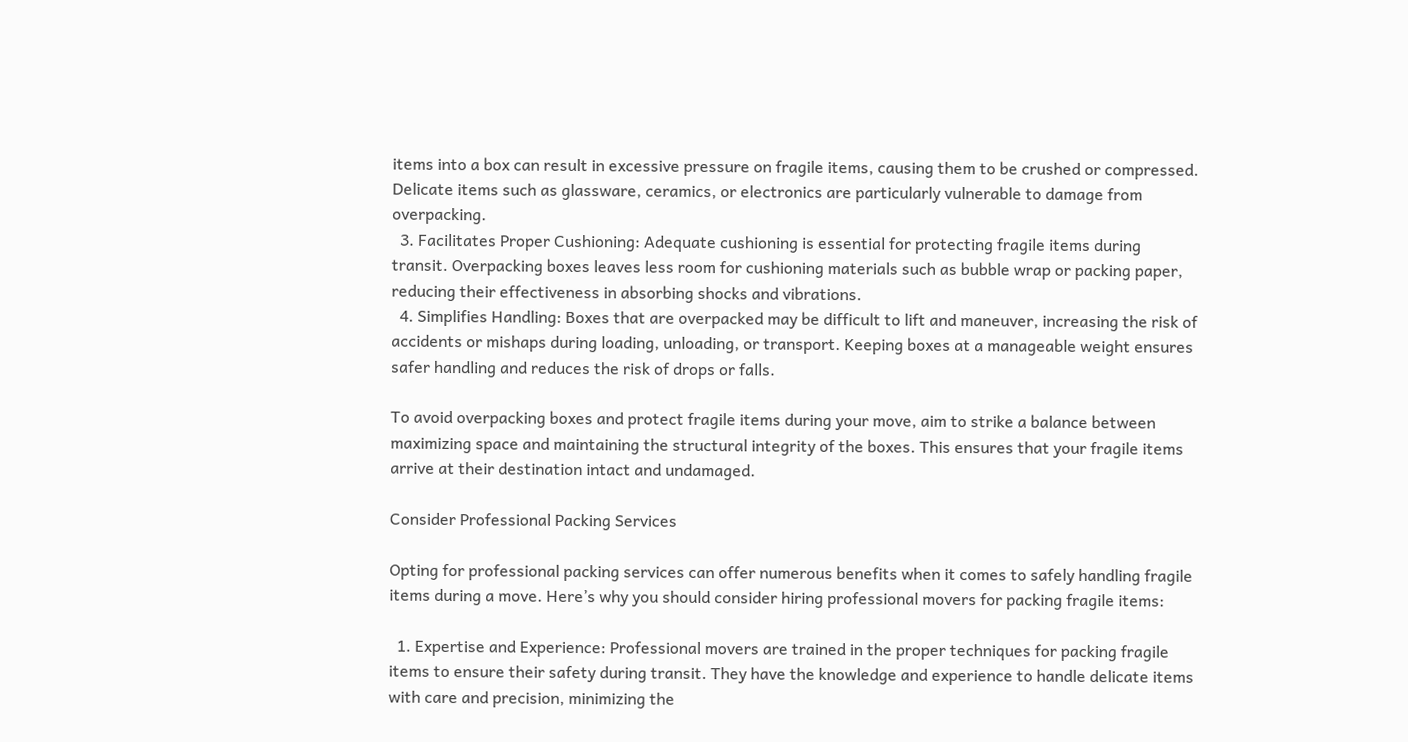items into a box can result in excessive pressure on fragile items, causing them to be crushed or compressed. Delicate items such as glassware, ceramics, or electronics are particularly vulnerable to damage from overpacking.
  3. Facilitates Proper Cushioning: Adequate cushioning is essential for protecting fragile items during transit. Overpacking boxes leaves less room for cushioning materials such as bubble wrap or packing paper, reducing their effectiveness in absorbing shocks and vibrations.
  4. Simplifies Handling: Boxes that are overpacked may be difficult to lift and maneuver, increasing the risk of accidents or mishaps during loading, unloading, or transport. Keeping boxes at a manageable weight ensures safer handling and reduces the risk of drops or falls.

To avoid overpacking boxes and protect fragile items during your move, aim to strike a balance between maximizing space and maintaining the structural integrity of the boxes. This ensures that your fragile items arrive at their destination intact and undamaged.

Consider Professional Packing Services

Opting for professional packing services can offer numerous benefits when it comes to safely handling fragile items during a move. Here’s why you should consider hiring professional movers for packing fragile items:

  1. Expertise and Experience: Professional movers are trained in the proper techniques for packing fragile items to ensure their safety during transit. They have the knowledge and experience to handle delicate items with care and precision, minimizing the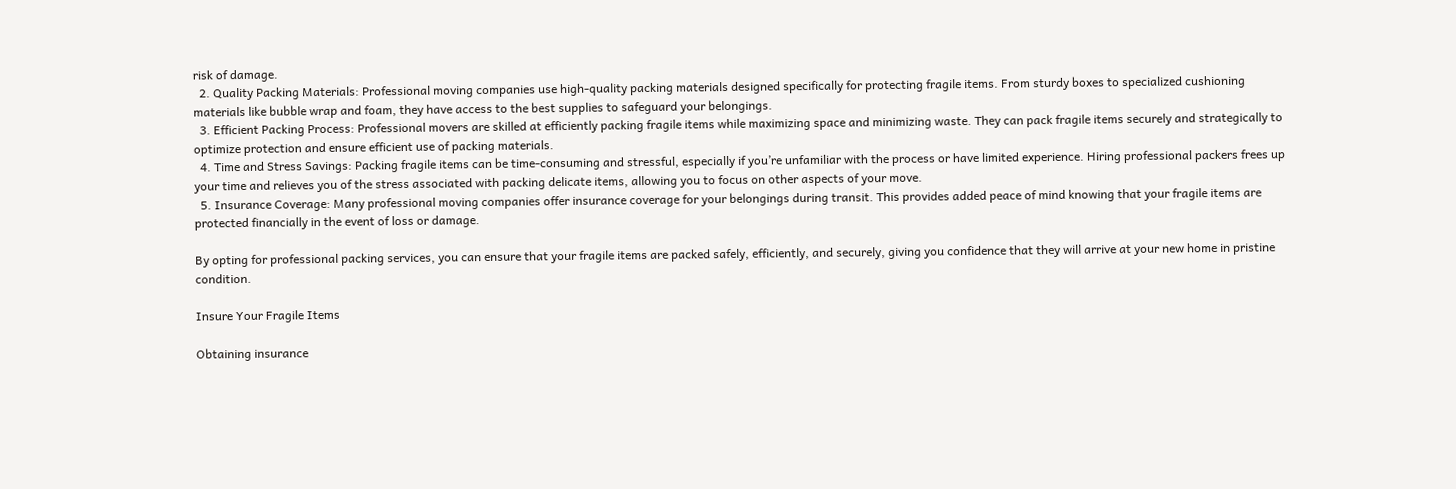risk of damage.
  2. Quality Packing Materials: Professional moving companies use high-quality packing materials designed specifically for protecting fragile items. From sturdy boxes to specialized cushioning materials like bubble wrap and foam, they have access to the best supplies to safeguard your belongings.
  3. Efficient Packing Process: Professional movers are skilled at efficiently packing fragile items while maximizing space and minimizing waste. They can pack fragile items securely and strategically to optimize protection and ensure efficient use of packing materials.
  4. Time and Stress Savings: Packing fragile items can be time-consuming and stressful, especially if you’re unfamiliar with the process or have limited experience. Hiring professional packers frees up your time and relieves you of the stress associated with packing delicate items, allowing you to focus on other aspects of your move.
  5. Insurance Coverage: Many professional moving companies offer insurance coverage for your belongings during transit. This provides added peace of mind knowing that your fragile items are protected financially in the event of loss or damage.

By opting for professional packing services, you can ensure that your fragile items are packed safely, efficiently, and securely, giving you confidence that they will arrive at your new home in pristine condition.

Insure Your Fragile Items

Obtaining insurance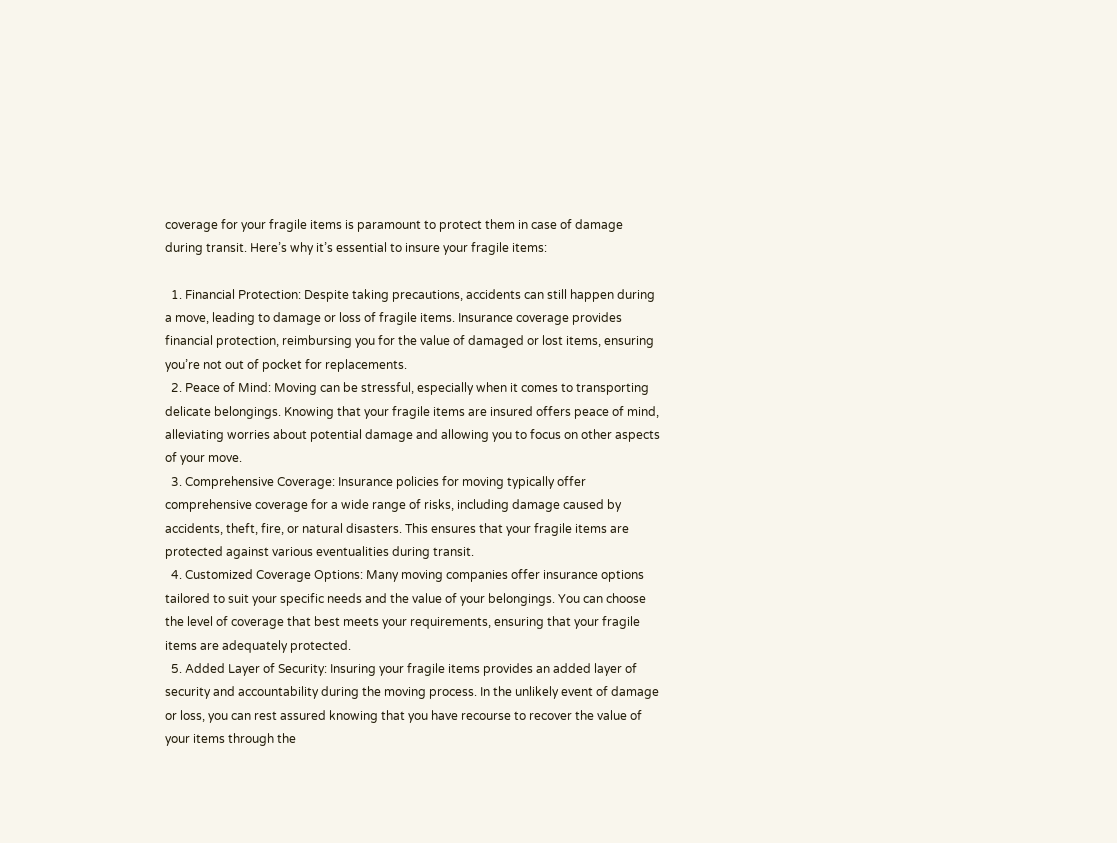coverage for your fragile items is paramount to protect them in case of damage during transit. Here’s why it’s essential to insure your fragile items:

  1. Financial Protection: Despite taking precautions, accidents can still happen during a move, leading to damage or loss of fragile items. Insurance coverage provides financial protection, reimbursing you for the value of damaged or lost items, ensuring you’re not out of pocket for replacements.
  2. Peace of Mind: Moving can be stressful, especially when it comes to transporting delicate belongings. Knowing that your fragile items are insured offers peace of mind, alleviating worries about potential damage and allowing you to focus on other aspects of your move.
  3. Comprehensive Coverage: Insurance policies for moving typically offer comprehensive coverage for a wide range of risks, including damage caused by accidents, theft, fire, or natural disasters. This ensures that your fragile items are protected against various eventualities during transit.
  4. Customized Coverage Options: Many moving companies offer insurance options tailored to suit your specific needs and the value of your belongings. You can choose the level of coverage that best meets your requirements, ensuring that your fragile items are adequately protected.
  5. Added Layer of Security: Insuring your fragile items provides an added layer of security and accountability during the moving process. In the unlikely event of damage or loss, you can rest assured knowing that you have recourse to recover the value of your items through the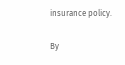insurance policy.

By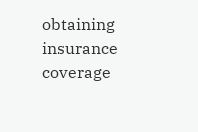obtaining insurance coverage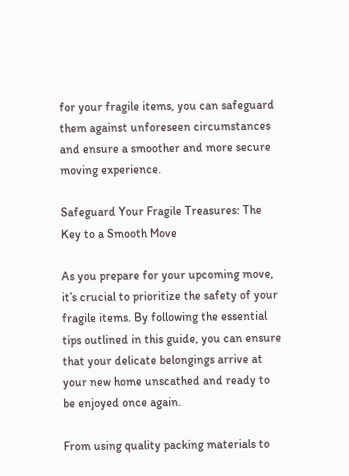for your fragile items, you can safeguard them against unforeseen circumstances and ensure a smoother and more secure moving experience.

Safeguard Your Fragile Treasures: The Key to a Smooth Move

As you prepare for your upcoming move, it’s crucial to prioritize the safety of your fragile items. By following the essential tips outlined in this guide, you can ensure that your delicate belongings arrive at your new home unscathed and ready to be enjoyed once again.

From using quality packing materials to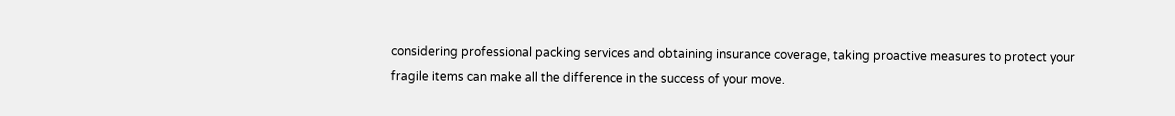considering professional packing services and obtaining insurance coverage, taking proactive measures to protect your fragile items can make all the difference in the success of your move.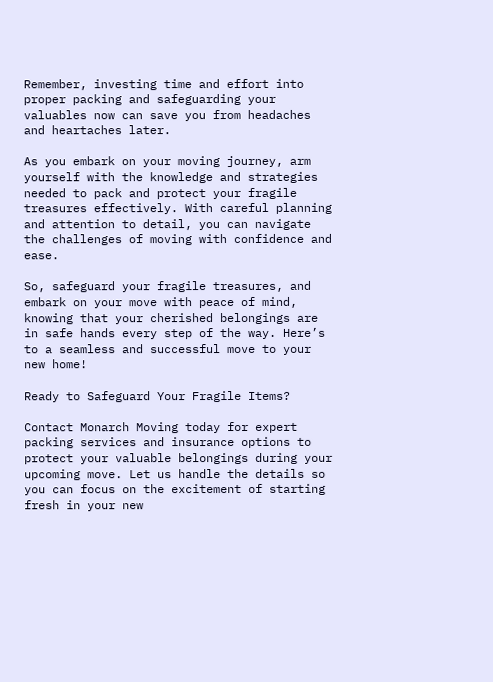Remember, investing time and effort into proper packing and safeguarding your valuables now can save you from headaches and heartaches later.

As you embark on your moving journey, arm yourself with the knowledge and strategies needed to pack and protect your fragile treasures effectively. With careful planning and attention to detail, you can navigate the challenges of moving with confidence and ease.

So, safeguard your fragile treasures, and embark on your move with peace of mind, knowing that your cherished belongings are in safe hands every step of the way. Here’s to a seamless and successful move to your new home!

Ready to Safeguard Your Fragile Items?

Contact Monarch Moving today for expert packing services and insurance options to protect your valuable belongings during your upcoming move. Let us handle the details so you can focus on the excitement of starting fresh in your new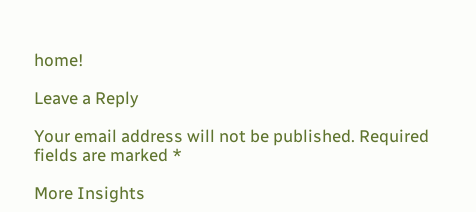home!

Leave a Reply

Your email address will not be published. Required fields are marked *

More Insights